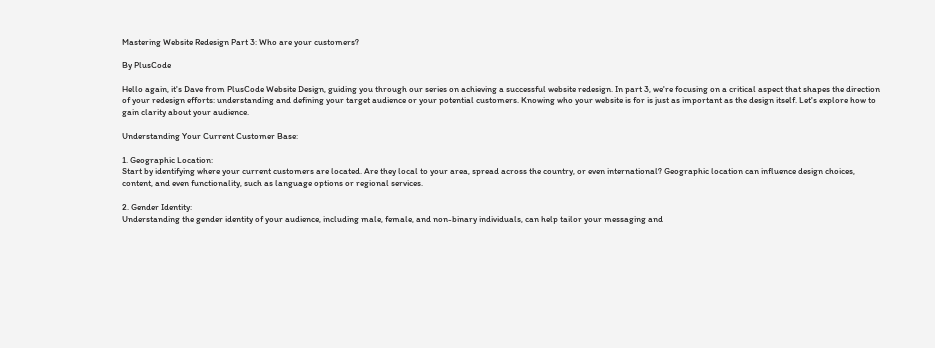Mastering Website Redesign Part 3: Who are your customers?

By PlusCode

Hello again, it's Dave from PlusCode Website Design, guiding you through our series on achieving a successful website redesign. In part 3, we're focusing on a critical aspect that shapes the direction of your redesign efforts: understanding and defining your target audience or your potential customers. Knowing who your website is for is just as important as the design itself. Let's explore how to gain clarity about your audience.

Understanding Your Current Customer Base:

1. Geographic Location:
Start by identifying where your current customers are located. Are they local to your area, spread across the country, or even international? Geographic location can influence design choices, content, and even functionality, such as language options or regional services.

2. Gender Identity:
Understanding the gender identity of your audience, including male, female, and non-binary individuals, can help tailor your messaging and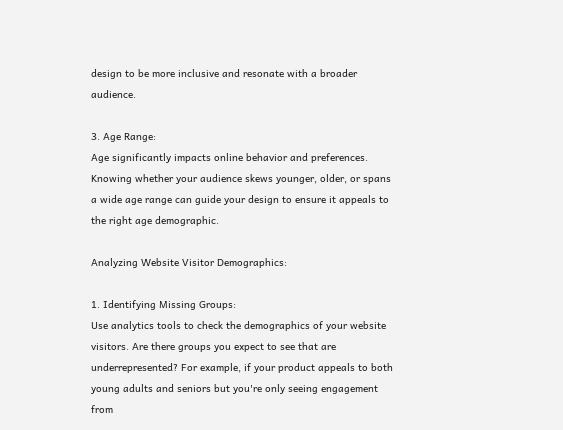design to be more inclusive and resonate with a broader audience.

3. Age Range:
Age significantly impacts online behavior and preferences. Knowing whether your audience skews younger, older, or spans a wide age range can guide your design to ensure it appeals to the right age demographic.

Analyzing Website Visitor Demographics:

1. Identifying Missing Groups:
Use analytics tools to check the demographics of your website visitors. Are there groups you expect to see that are underrepresented? For example, if your product appeals to both young adults and seniors but you're only seeing engagement from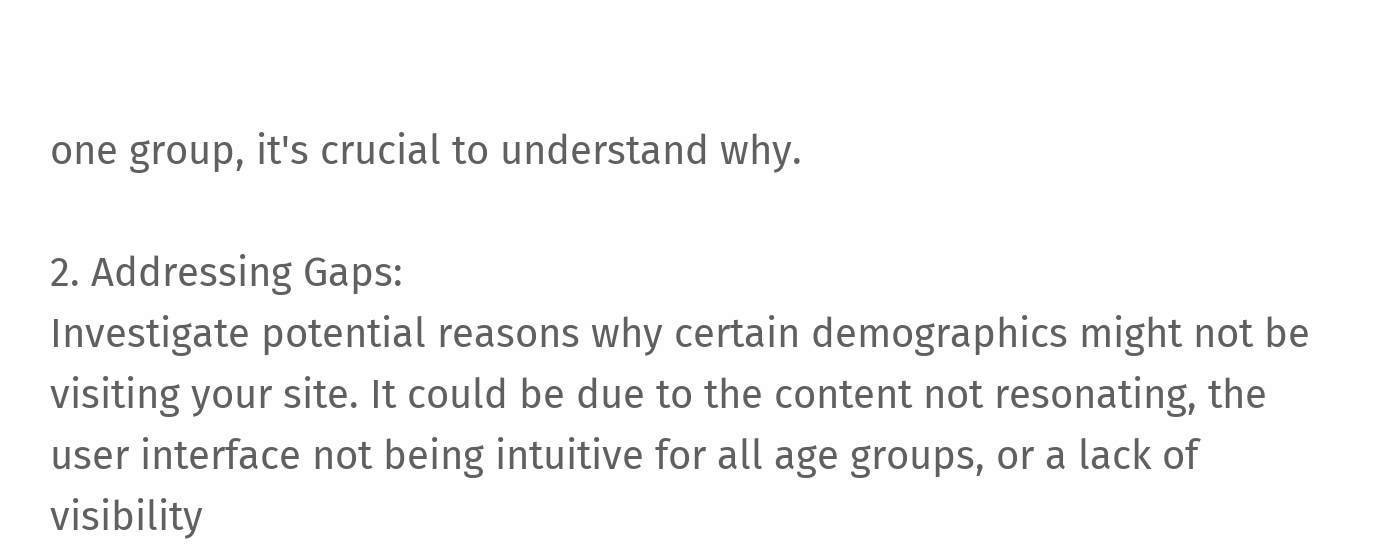one group, it's crucial to understand why.

2. Addressing Gaps:
Investigate potential reasons why certain demographics might not be visiting your site. It could be due to the content not resonating, the user interface not being intuitive for all age groups, or a lack of visibility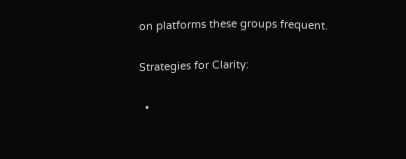on platforms these groups frequent.

Strategies for Clarity:

  •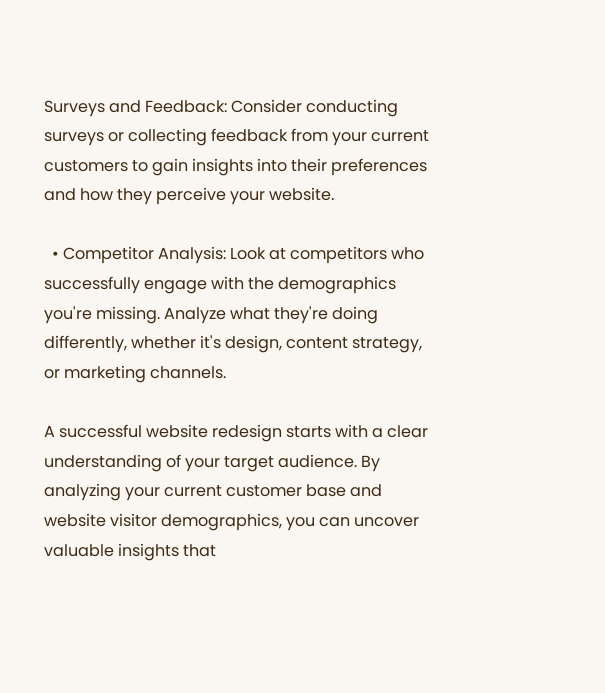Surveys and Feedback: Consider conducting surveys or collecting feedback from your current customers to gain insights into their preferences and how they perceive your website.

  • Competitor Analysis: Look at competitors who successfully engage with the demographics you're missing. Analyze what they're doing differently, whether it's design, content strategy, or marketing channels.

A successful website redesign starts with a clear understanding of your target audience. By analyzing your current customer base and website visitor demographics, you can uncover valuable insights that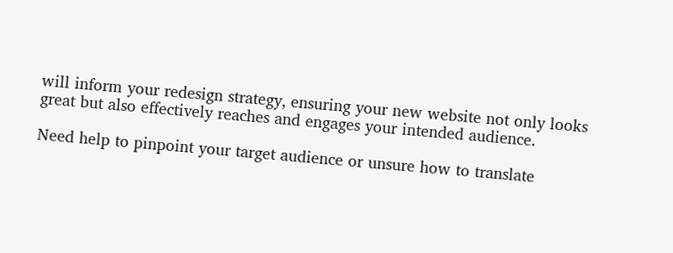will inform your redesign strategy, ensuring your new website not only looks great but also effectively reaches and engages your intended audience.

Need help to pinpoint your target audience or unsure how to translate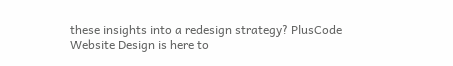these insights into a redesign strategy? PlusCode Website Design is here to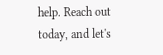help. Reach out today, and let's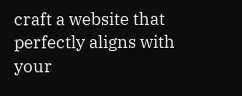craft a website that perfectly aligns with your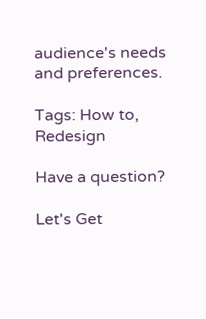audience's needs and preferences.

Tags: How to, Redesign

Have a question?

Let's Get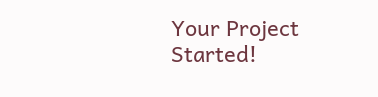Your Project Started!